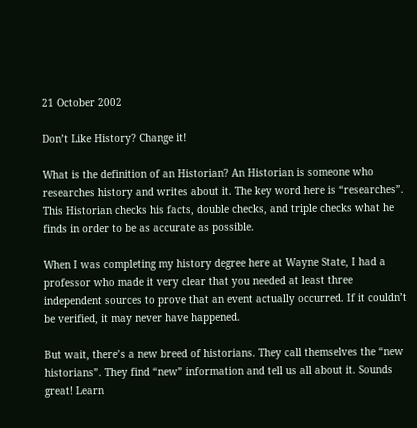21 October 2002

Don’t Like History? Change it!

What is the definition of an Historian? An Historian is someone who researches history and writes about it. The key word here is “researches”. This Historian checks his facts, double checks, and triple checks what he finds in order to be as accurate as possible.

When I was completing my history degree here at Wayne State, I had a professor who made it very clear that you needed at least three independent sources to prove that an event actually occurred. If it couldn’t be verified, it may never have happened.

But wait, there’s a new breed of historians. They call themselves the “new historians”. They find “new” information and tell us all about it. Sounds great! Learn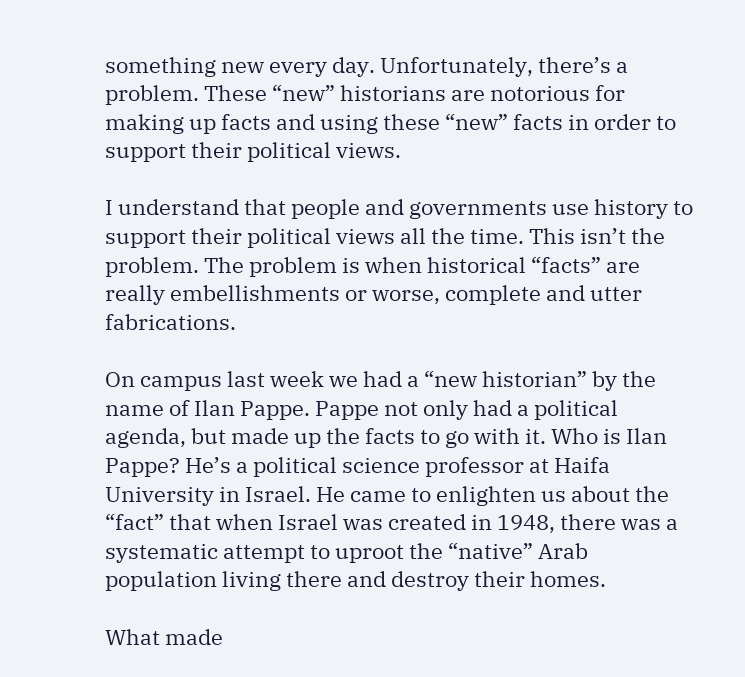something new every day. Unfortunately, there’s a problem. These “new” historians are notorious for making up facts and using these “new” facts in order to support their political views.

I understand that people and governments use history to support their political views all the time. This isn’t the problem. The problem is when historical “facts” are really embellishments or worse, complete and utter fabrications.

On campus last week we had a “new historian” by the name of Ilan Pappe. Pappe not only had a political agenda, but made up the facts to go with it. Who is Ilan Pappe? He’s a political science professor at Haifa University in Israel. He came to enlighten us about the “fact” that when Israel was created in 1948, there was a systematic attempt to uproot the “native” Arab population living there and destroy their homes.

What made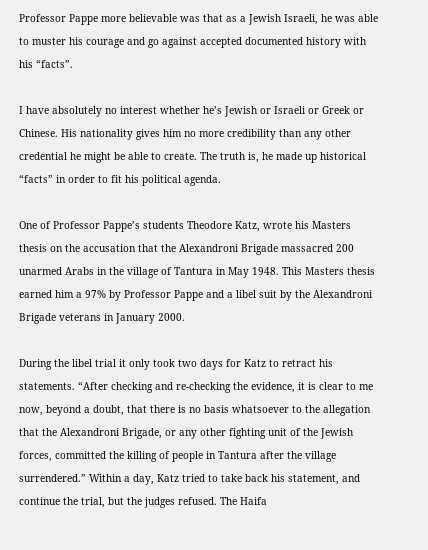Professor Pappe more believable was that as a Jewish Israeli, he was able to muster his courage and go against accepted documented history with his “facts”.

I have absolutely no interest whether he’s Jewish or Israeli or Greek or Chinese. His nationality gives him no more credibility than any other credential he might be able to create. The truth is, he made up historical “facts” in order to fit his political agenda.

One of Professor Pappe’s students Theodore Katz, wrote his Masters thesis on the accusation that the Alexandroni Brigade massacred 200 unarmed Arabs in the village of Tantura in May 1948. This Masters thesis earned him a 97% by Professor Pappe and a libel suit by the Alexandroni Brigade veterans in January 2000.

During the libel trial it only took two days for Katz to retract his statements. “After checking and re-checking the evidence, it is clear to me now, beyond a doubt, that there is no basis whatsoever to the allegation that the Alexandroni Brigade, or any other fighting unit of the Jewish forces, committed the killing of people in Tantura after the village surrendered.” Within a day, Katz tried to take back his statement, and continue the trial, but the judges refused. The Haifa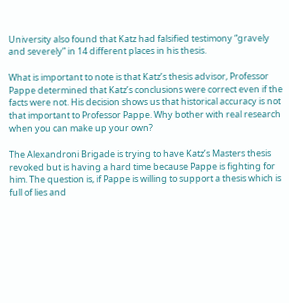University also found that Katz had falsified testimony “gravely and severely” in 14 different places in his thesis.

What is important to note is that Katz’s thesis advisor, Professor Pappe determined that Katz’s conclusions were correct even if the facts were not. His decision shows us that historical accuracy is not that important to Professor Pappe. Why bother with real research when you can make up your own?

The Alexandroni Brigade is trying to have Katz’s Masters thesis revoked but is having a hard time because Pappe is fighting for him. The question is, if Pappe is willing to support a thesis which is full of lies and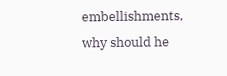embellishments, why should he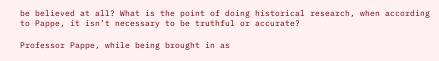be believed at all? What is the point of doing historical research, when according to Pappe, it isn’t necessary to be truthful or accurate?

Professor Pappe, while being brought in as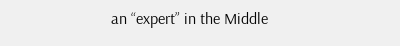an “expert” in the Middle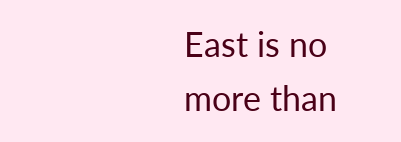East is no more than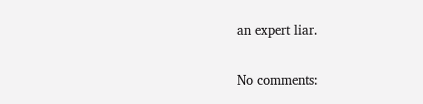an expert liar.

No comments: